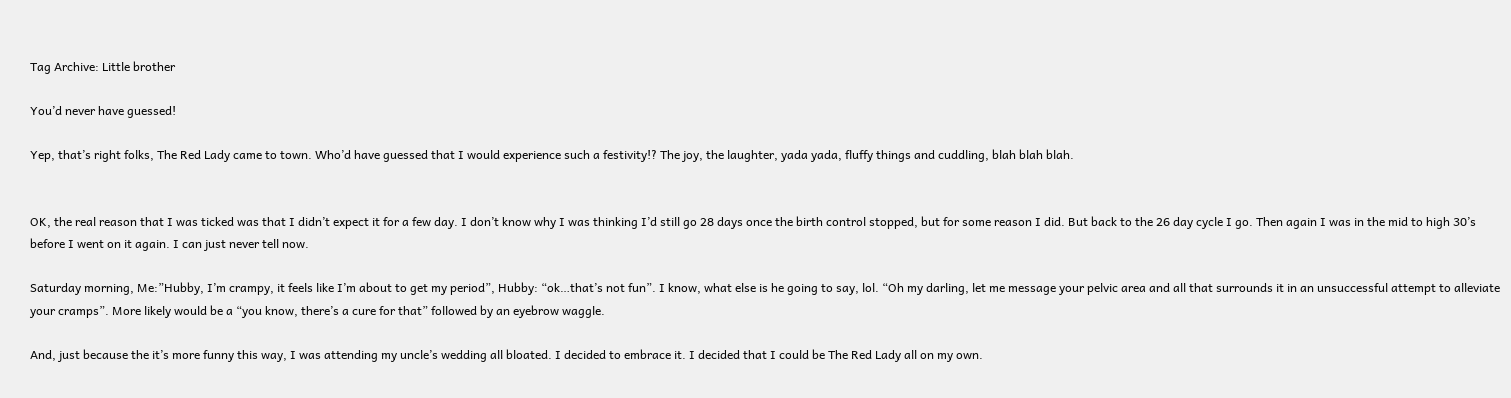Tag Archive: Little brother

You’d never have guessed!

Yep, that’s right folks, The Red Lady came to town. Who’d have guessed that I would experience such a festivity!? The joy, the laughter, yada yada, fluffy things and cuddling, blah blah blah.


OK, the real reason that I was ticked was that I didn’t expect it for a few day. I don’t know why I was thinking I’d still go 28 days once the birth control stopped, but for some reason I did. But back to the 26 day cycle I go. Then again I was in the mid to high 30’s before I went on it again. I can just never tell now.

Saturday morning, Me:”Hubby, I’m crampy, it feels like I’m about to get my period”, Hubby: “ok…that’s not fun”. I know, what else is he going to say, lol. “Oh my darling, let me message your pelvic area and all that surrounds it in an unsuccessful attempt to alleviate your cramps”. More likely would be a “you know, there’s a cure for that” followed by an eyebrow waggle.

And, just because the it’s more funny this way, I was attending my uncle’s wedding all bloated. I decided to embrace it. I decided that I could be The Red Lady all on my own.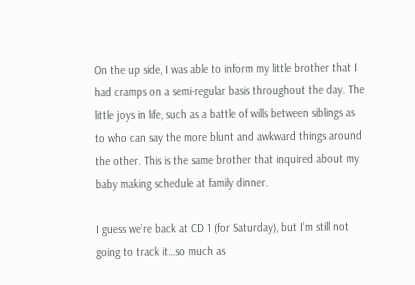On the up side, I was able to inform my little brother that I had cramps on a semi-regular basis throughout the day. The little joys in life, such as a battle of wills between siblings as to who can say the more blunt and awkward things around the other. This is the same brother that inquired about my baby making schedule at family dinner.

I guess we’re back at CD 1 (for Saturday), but I’m still not going to track it…so much as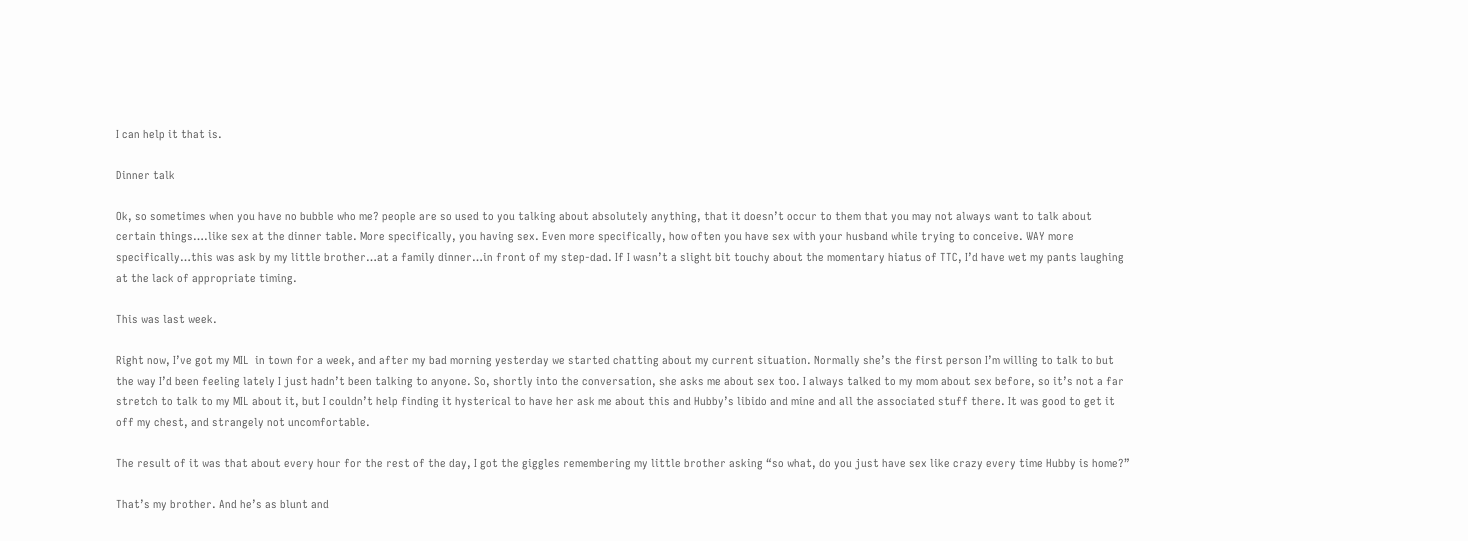I can help it that is.

Dinner talk

Ok, so sometimes when you have no bubble who me? people are so used to you talking about absolutely anything, that it doesn’t occur to them that you may not always want to talk about certain things….like sex at the dinner table. More specifically, you having sex. Even more specifically, how often you have sex with your husband while trying to conceive. WAY more specifically…this was ask by my little brother…at a family dinner…in front of my step-dad. If I wasn’t a slight bit touchy about the momentary hiatus of TTC, I’d have wet my pants laughing at the lack of appropriate timing.

This was last week.

Right now, I’ve got my MIL  in town for a week, and after my bad morning yesterday we started chatting about my current situation. Normally she’s the first person I’m willing to talk to but the way I’d been feeling lately I just hadn’t been talking to anyone. So, shortly into the conversation, she asks me about sex too. I always talked to my mom about sex before, so it’s not a far stretch to talk to my MIL about it, but I couldn’t help finding it hysterical to have her ask me about this and Hubby’s libido and mine and all the associated stuff there. It was good to get it off my chest, and strangely not uncomfortable.

The result of it was that about every hour for the rest of the day, I got the giggles remembering my little brother asking “so what, do you just have sex like crazy every time Hubby is home?”

That’s my brother. And he’s as blunt and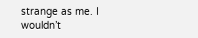strange as me. I wouldn’t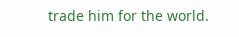trade him for the world.